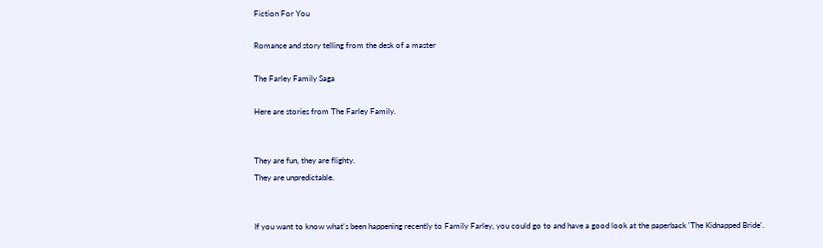Fiction For You

Romance and story telling from the desk of a master

The Farley Family Saga

Here are stories from The Farley Family.


They are fun, they are flighty.
They are unpredictable.


If you want to know what's been happening recently to Family Farley, you could go to and have a good look at the paperback 'The Kidnapped Bride'.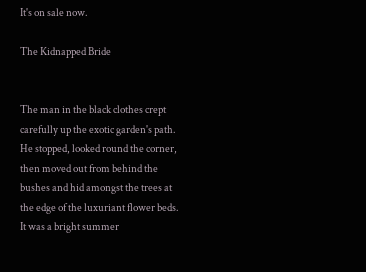It's on sale now.

The Kidnapped Bride


The man in the black clothes crept carefully up the exotic garden's path. He stopped, looked round the corner, then moved out from behind the bushes and hid amongst the trees at the edge of the luxuriant flower beds. It was a bright summer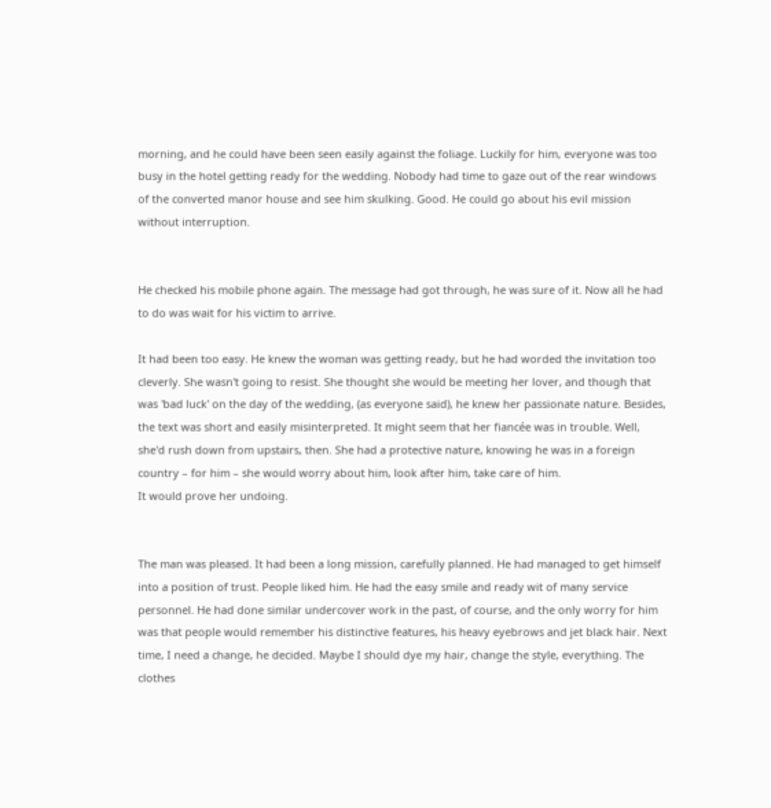morning, and he could have been seen easily against the foliage. Luckily for him, everyone was too busy in the hotel getting ready for the wedding. Nobody had time to gaze out of the rear windows of the converted manor house and see him skulking. Good. He could go about his evil mission without interruption.


He checked his mobile phone again. The message had got through, he was sure of it. Now all he had to do was wait for his victim to arrive.

It had been too easy. He knew the woman was getting ready, but he had worded the invitation too cleverly. She wasn't going to resist. She thought she would be meeting her lover, and though that was 'bad luck' on the day of the wedding, (as everyone said), he knew her passionate nature. Besides, the text was short and easily misinterpreted. It might seem that her fiancée was in trouble. Well, she'd rush down from upstairs, then. She had a protective nature, knowing he was in a foreign country – for him – she would worry about him, look after him, take care of him.
It would prove her undoing.


The man was pleased. It had been a long mission, carefully planned. He had managed to get himself into a position of trust. People liked him. He had the easy smile and ready wit of many service personnel. He had done similar undercover work in the past, of course, and the only worry for him was that people would remember his distinctive features, his heavy eyebrows and jet black hair. Next time, I need a change, he decided. Maybe I should dye my hair, change the style, everything. The clothes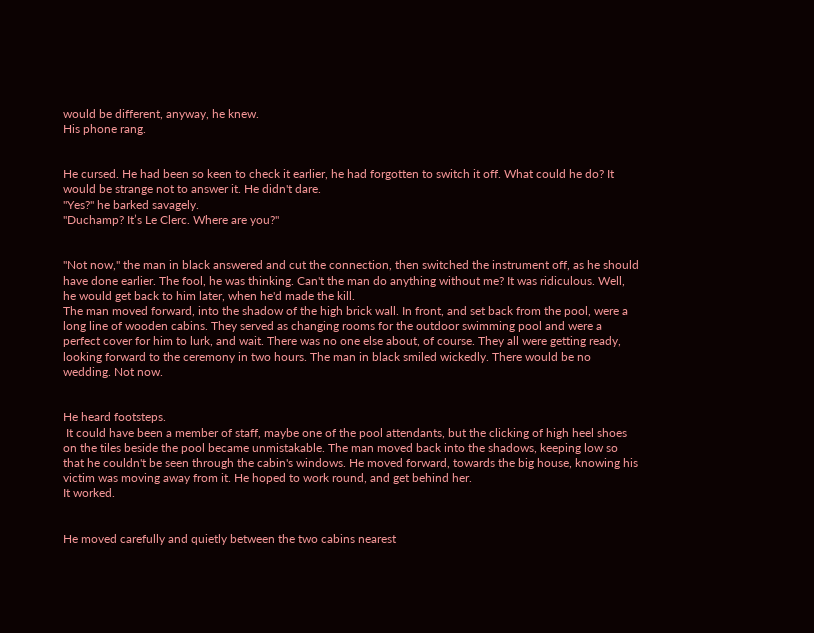would be different, anyway, he knew.
His phone rang.


He cursed. He had been so keen to check it earlier, he had forgotten to switch it off. What could he do? It would be strange not to answer it. He didn't dare.
"Yes?" he barked savagely.
"Duchamp? It’s Le Clerc. Where are you?"


"Not now," the man in black answered and cut the connection, then switched the instrument off, as he should have done earlier. The fool, he was thinking. Can't the man do anything without me? It was ridiculous. Well, he would get back to him later, when he'd made the kill.
The man moved forward, into the shadow of the high brick wall. In front, and set back from the pool, were a long line of wooden cabins. They served as changing rooms for the outdoor swimming pool and were a perfect cover for him to lurk, and wait. There was no one else about, of course. They all were getting ready, looking forward to the ceremony in two hours. The man in black smiled wickedly. There would be no wedding. Not now.


He heard footsteps.
 It could have been a member of staff, maybe one of the pool attendants, but the clicking of high heel shoes on the tiles beside the pool became unmistakable. The man moved back into the shadows, keeping low so that he couldn't be seen through the cabin's windows. He moved forward, towards the big house, knowing his victim was moving away from it. He hoped to work round, and get behind her.
It worked.


He moved carefully and quietly between the two cabins nearest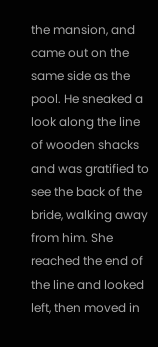the mansion, and came out on the same side as the pool. He sneaked a look along the line of wooden shacks and was gratified to see the back of the bride, walking away from him. She reached the end of the line and looked left, then moved in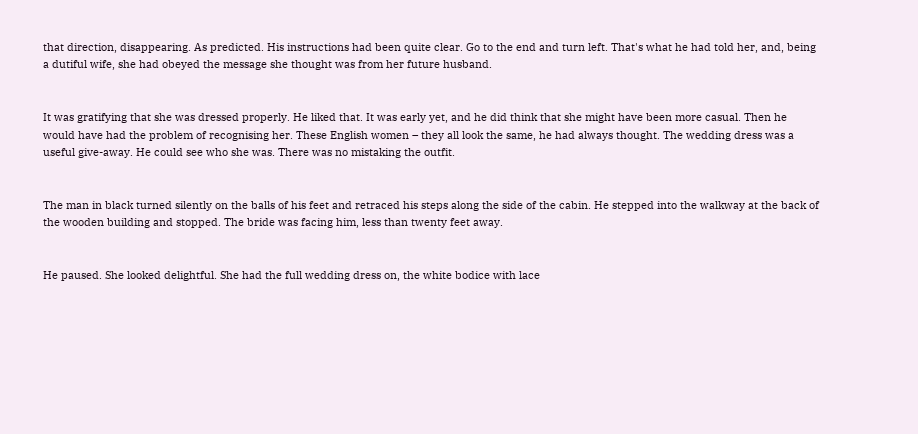that direction, disappearing. As predicted. His instructions had been quite clear. Go to the end and turn left. That's what he had told her, and, being a dutiful wife, she had obeyed the message she thought was from her future husband.


It was gratifying that she was dressed properly. He liked that. It was early yet, and he did think that she might have been more casual. Then he would have had the problem of recognising her. These English women – they all look the same, he had always thought. The wedding dress was a useful give-away. He could see who she was. There was no mistaking the outfit.


The man in black turned silently on the balls of his feet and retraced his steps along the side of the cabin. He stepped into the walkway at the back of the wooden building and stopped. The bride was facing him, less than twenty feet away.


He paused. She looked delightful. She had the full wedding dress on, the white bodice with lace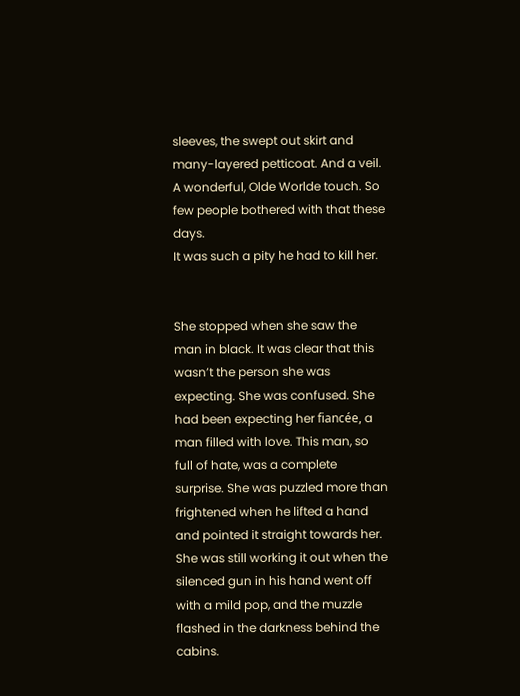sleeves, the swept out skirt and many-layered petticoat. And a veil. A wonderful, Olde Worlde touch. So few people bothered with that these days.
It was such a pity he had to kill her.


She stopped when she saw the man in black. It was clear that this wasn’t the person she was expecting. She was confused. She had been expecting her fiancée, a man filled with love. This man, so full of hate, was a complete surprise. She was puzzled more than frightened when he lifted a hand and pointed it straight towards her. She was still working it out when the silenced gun in his hand went off with a mild pop, and the muzzle flashed in the darkness behind the cabins.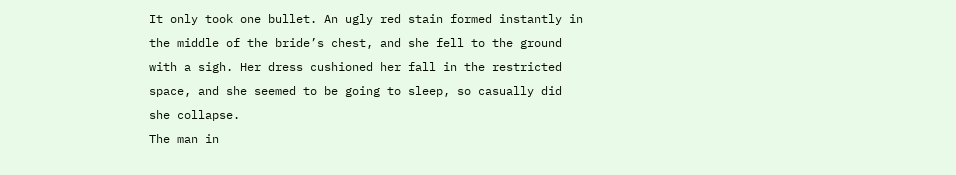It only took one bullet. An ugly red stain formed instantly in the middle of the bride’s chest, and she fell to the ground with a sigh. Her dress cushioned her fall in the restricted space, and she seemed to be going to sleep, so casually did she collapse.
The man in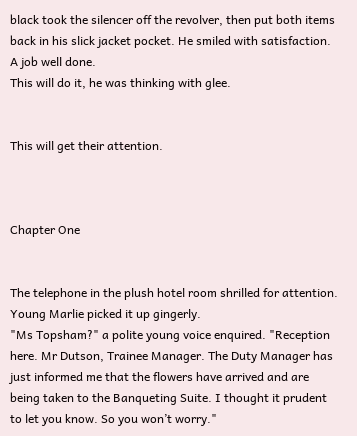black took the silencer off the revolver, then put both items back in his slick jacket pocket. He smiled with satisfaction. A job well done.
This will do it, he was thinking with glee.


This will get their attention.



Chapter One


The telephone in the plush hotel room shrilled for attention. Young Marlie picked it up gingerly.
"Ms Topsham?" a polite young voice enquired. "Reception here. Mr Dutson, Trainee Manager. The Duty Manager has just informed me that the flowers have arrived and are being taken to the Banqueting Suite. I thought it prudent to let you know. So you won’t worry."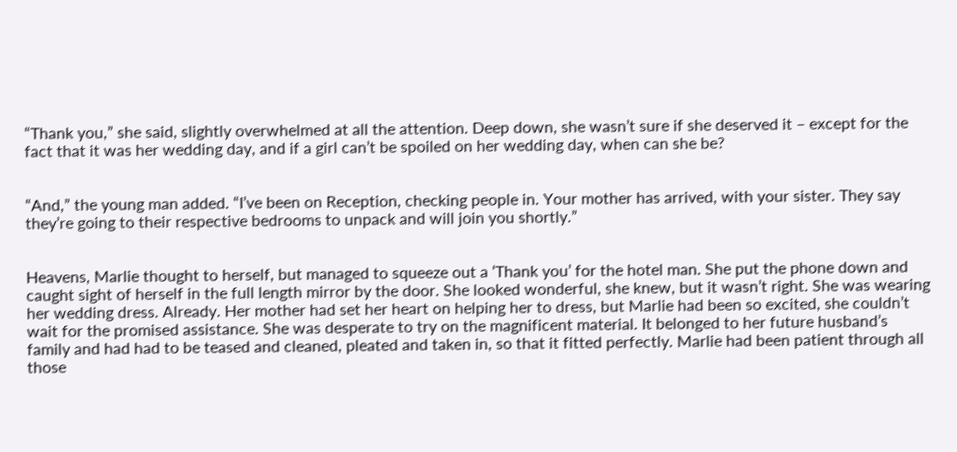“Thank you,” she said, slightly overwhelmed at all the attention. Deep down, she wasn’t sure if she deserved it – except for the fact that it was her wedding day, and if a girl can’t be spoiled on her wedding day, when can she be?


“And,” the young man added. “I’ve been on Reception, checking people in. Your mother has arrived, with your sister. They say they’re going to their respective bedrooms to unpack and will join you shortly.”


Heavens, Marlie thought to herself, but managed to squeeze out a ‘Thank you’ for the hotel man. She put the phone down and caught sight of herself in the full length mirror by the door. She looked wonderful, she knew, but it wasn’t right. She was wearing her wedding dress. Already. Her mother had set her heart on helping her to dress, but Marlie had been so excited, she couldn’t wait for the promised assistance. She was desperate to try on the magnificent material. It belonged to her future husband’s family and had had to be teased and cleaned, pleated and taken in, so that it fitted perfectly. Marlie had been patient through all those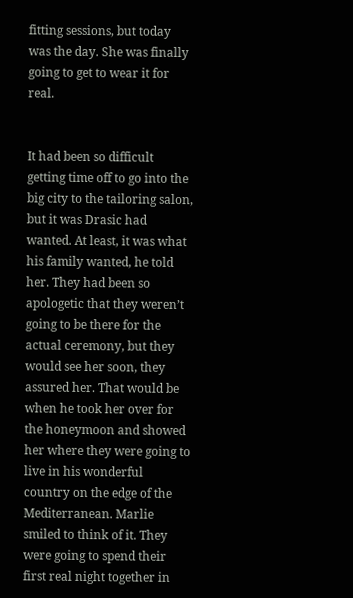fitting sessions, but today was the day. She was finally going to get to wear it for real.


It had been so difficult getting time off to go into the big city to the tailoring salon, but it was Drasic had wanted. At least, it was what his family wanted, he told her. They had been so apologetic that they weren’t going to be there for the actual ceremony, but they would see her soon, they assured her. That would be when he took her over for the honeymoon and showed her where they were going to live in his wonderful country on the edge of the Mediterranean. Marlie smiled to think of it. They were going to spend their first real night together in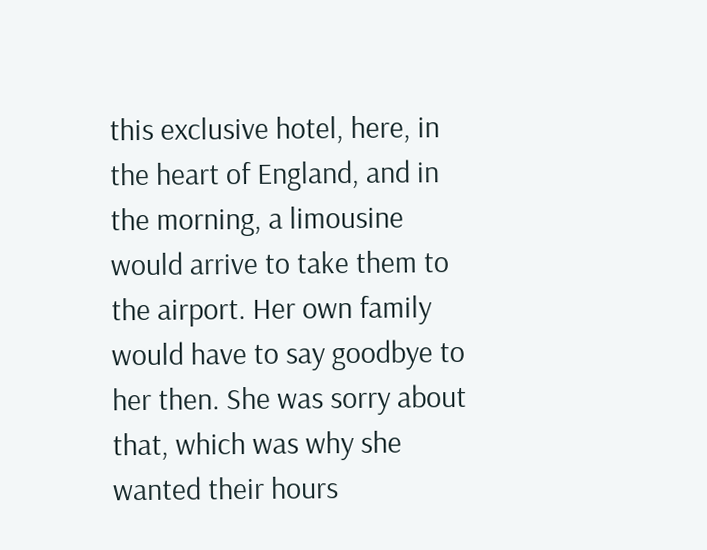this exclusive hotel, here, in the heart of England, and in the morning, a limousine would arrive to take them to the airport. Her own family would have to say goodbye to her then. She was sorry about that, which was why she wanted their hours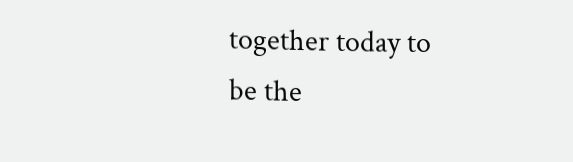together today to be the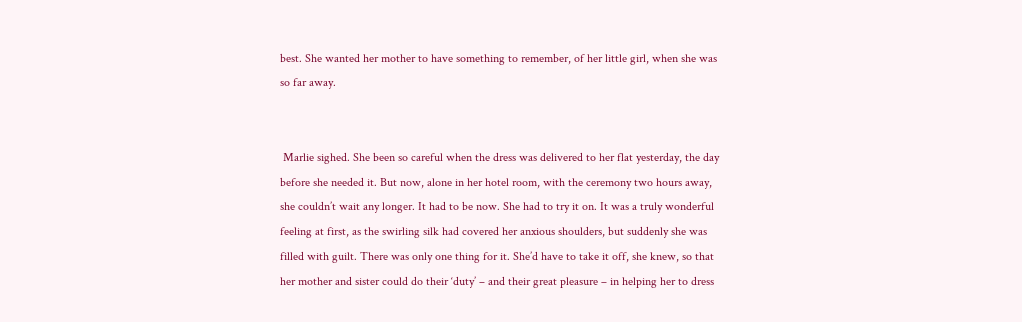best. She wanted her mother to have something to remember, of her little girl, when she was so far away.


 Marlie sighed. She been so careful when the dress was delivered to her flat yesterday, the day before she needed it. But now, alone in her hotel room, with the ceremony two hours away, she couldn’t wait any longer. It had to be now. She had to try it on. It was a truly wonderful feeling at first, as the swirling silk had covered her anxious shoulders, but suddenly she was filled with guilt. There was only one thing for it. She’d have to take it off, she knew, so that her mother and sister could do their ‘duty’ – and their great pleasure – in helping her to dress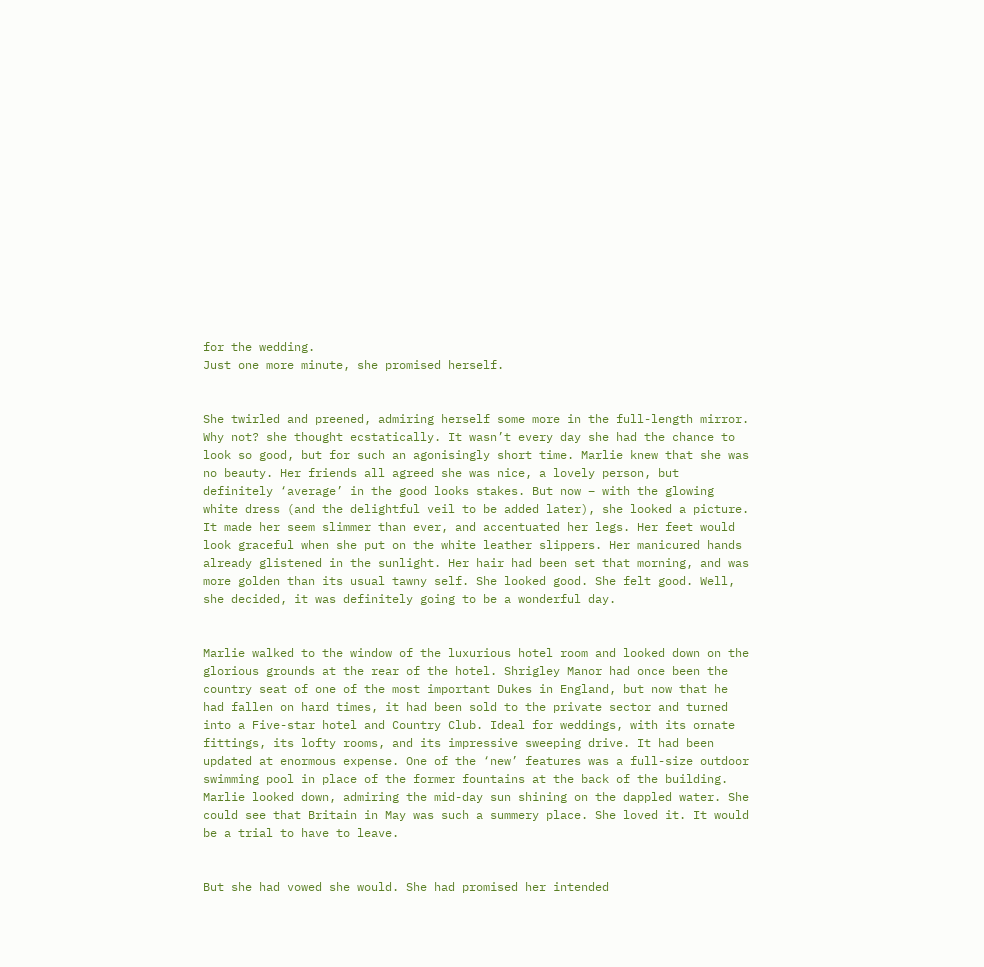for the wedding.
Just one more minute, she promised herself.


She twirled and preened, admiring herself some more in the full-length mirror. Why not? she thought ecstatically. It wasn’t every day she had the chance to look so good, but for such an agonisingly short time. Marlie knew that she was no beauty. Her friends all agreed she was nice, a lovely person, but definitely ‘average’ in the good looks stakes. But now – with the glowing white dress (and the delightful veil to be added later), she looked a picture. It made her seem slimmer than ever, and accentuated her legs. Her feet would look graceful when she put on the white leather slippers. Her manicured hands already glistened in the sunlight. Her hair had been set that morning, and was more golden than its usual tawny self. She looked good. She felt good. Well, she decided, it was definitely going to be a wonderful day.


Marlie walked to the window of the luxurious hotel room and looked down on the glorious grounds at the rear of the hotel. Shrigley Manor had once been the country seat of one of the most important Dukes in England, but now that he had fallen on hard times, it had been sold to the private sector and turned into a Five-star hotel and Country Club. Ideal for weddings, with its ornate fittings, its lofty rooms, and its impressive sweeping drive. It had been updated at enormous expense. One of the ‘new’ features was a full-size outdoor swimming pool in place of the former fountains at the back of the building. Marlie looked down, admiring the mid-day sun shining on the dappled water. She could see that Britain in May was such a summery place. She loved it. It would be a trial to have to leave.


But she had vowed she would. She had promised her intended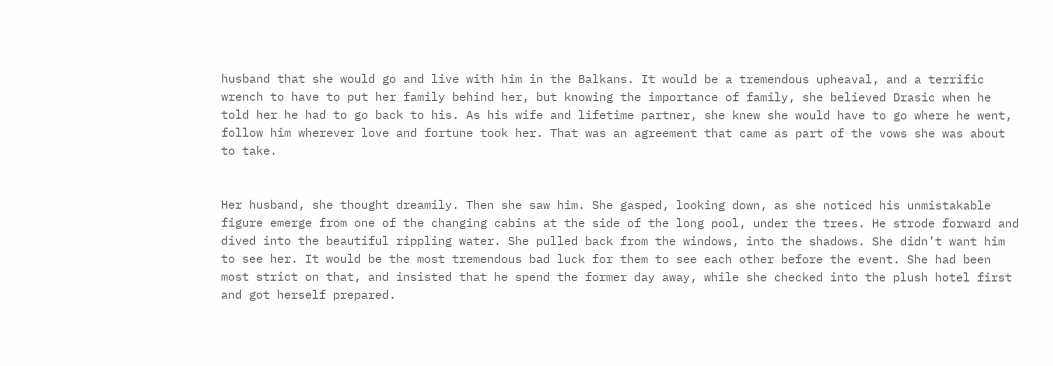husband that she would go and live with him in the Balkans. It would be a tremendous upheaval, and a terrific wrench to have to put her family behind her, but knowing the importance of family, she believed Drasic when he told her he had to go back to his. As his wife and lifetime partner, she knew she would have to go where he went, follow him wherever love and fortune took her. That was an agreement that came as part of the vows she was about to take.


Her husband, she thought dreamily. Then she saw him. She gasped, looking down, as she noticed his unmistakable figure emerge from one of the changing cabins at the side of the long pool, under the trees. He strode forward and dived into the beautiful rippling water. She pulled back from the windows, into the shadows. She didn’t want him to see her. It would be the most tremendous bad luck for them to see each other before the event. She had been most strict on that, and insisted that he spend the former day away, while she checked into the plush hotel first and got herself prepared.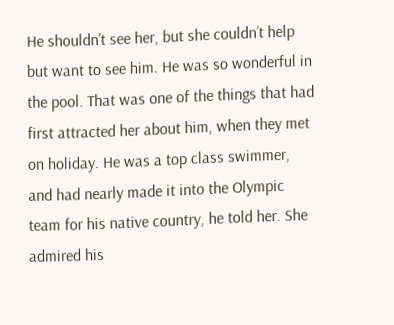He shouldn’t see her, but she couldn’t help but want to see him. He was so wonderful in the pool. That was one of the things that had first attracted her about him, when they met on holiday. He was a top class swimmer, and had nearly made it into the Olympic team for his native country, he told her. She admired his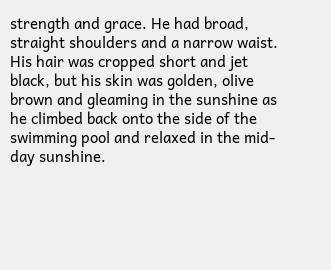strength and grace. He had broad, straight shoulders and a narrow waist. His hair was cropped short and jet black, but his skin was golden, olive brown and gleaming in the sunshine as he climbed back onto the side of the swimming pool and relaxed in the mid-day sunshine.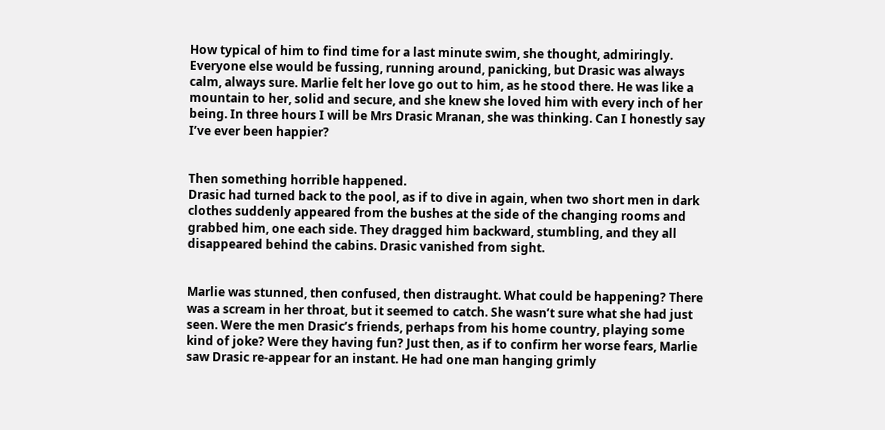How typical of him to find time for a last minute swim, she thought, admiringly. Everyone else would be fussing, running around, panicking, but Drasic was always calm, always sure. Marlie felt her love go out to him, as he stood there. He was like a mountain to her, solid and secure, and she knew she loved him with every inch of her being. In three hours I will be Mrs Drasic Mranan, she was thinking. Can I honestly say I’ve ever been happier?


Then something horrible happened.
Drasic had turned back to the pool, as if to dive in again, when two short men in dark clothes suddenly appeared from the bushes at the side of the changing rooms and grabbed him, one each side. They dragged him backward, stumbling, and they all disappeared behind the cabins. Drasic vanished from sight.


Marlie was stunned, then confused, then distraught. What could be happening? There was a scream in her throat, but it seemed to catch. She wasn’t sure what she had just seen. Were the men Drasic’s friends, perhaps from his home country, playing some kind of joke? Were they having fun? Just then, as if to confirm her worse fears, Marlie saw Drasic re-appear for an instant. He had one man hanging grimly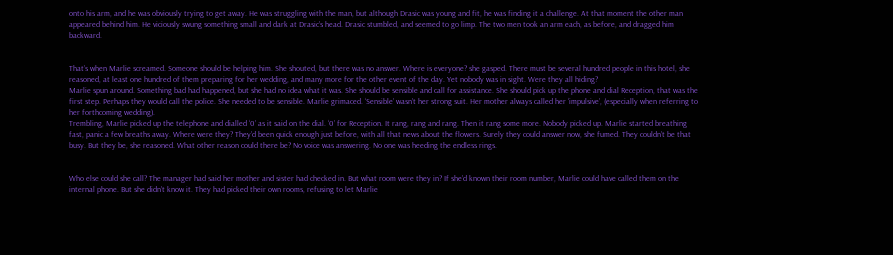onto his arm, and he was obviously trying to get away. He was struggling with the man, but although Drasic was young and fit, he was finding it a challenge. At that moment the other man appeared behind him. He viciously swung something small and dark at Drasic’s head. Drasic stumbled, and seemed to go limp. The two men took an arm each, as before, and dragged him backward.


That’s when Marlie screamed. Someone should be helping him. She shouted, but there was no answer. Where is everyone? she gasped. There must be several hundred people in this hotel, she reasoned, at least one hundred of them preparing for her wedding, and many more for the other event of the day. Yet nobody was in sight. Were they all hiding?
Marlie spun around. Something bad had happened, but she had no idea what it was. She should be sensible and call for assistance. She should pick up the phone and dial Reception, that was the first step. Perhaps they would call the police. She needed to be sensible. Marlie grimaced. ‘Sensible’ wasn’t her strong suit. Her mother always called her ‘impulsive’, (especially when referring to her forthcoming wedding).
Trembling, Marlie picked up the telephone and dialled ‘0’ as it said on the dial. ‘0’ for Reception. It rang, rang and rang. Then it rang some more. Nobody picked up. Marlie started breathing fast, panic a few breaths away. Where were they? They’d been quick enough just before, with all that news about the flowers. Surely they could answer now, she fumed. They couldn’t be that busy. But they be, she reasoned. What other reason could there be? No voice was answering. No one was heeding the endless rings.


Who else could she call? The manager had said her mother and sister had checked in. But what room were they in? If she’d known their room number, Marlie could have called them on the internal phone. But she didn’t know it. They had picked their own rooms, refusing to let Marlie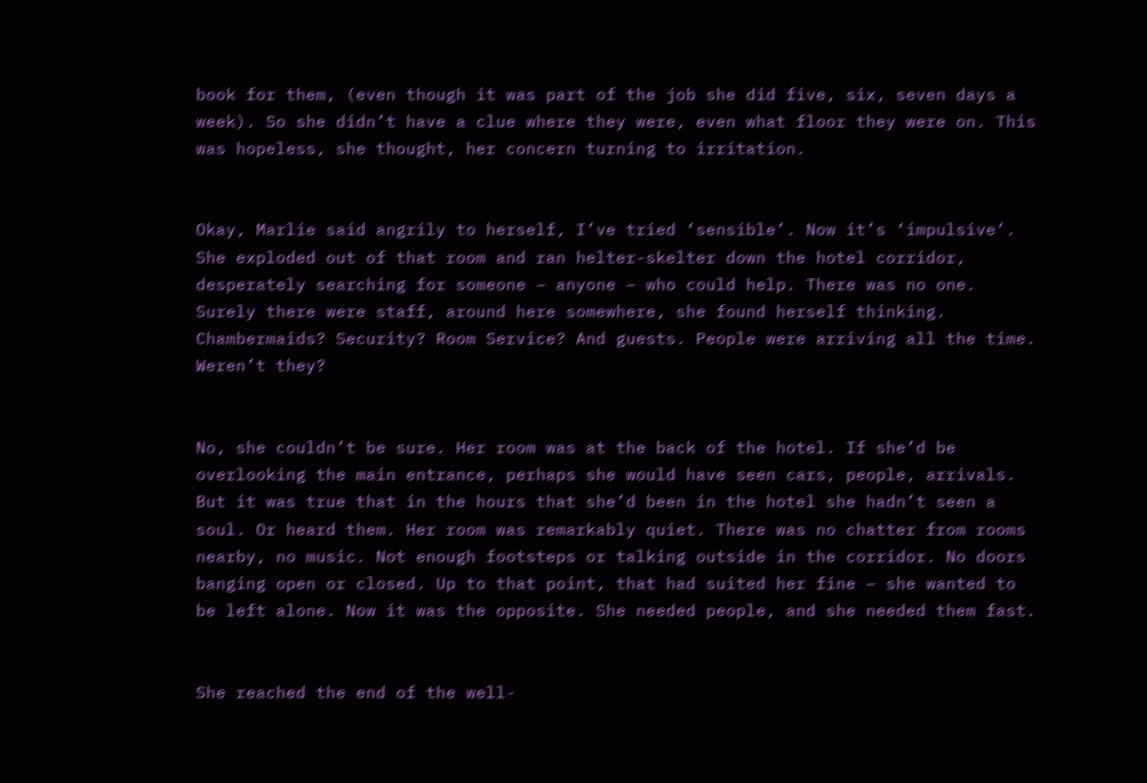book for them, (even though it was part of the job she did five, six, seven days a week). So she didn’t have a clue where they were, even what floor they were on. This was hopeless, she thought, her concern turning to irritation.


Okay, Marlie said angrily to herself, I’ve tried ‘sensible’. Now it’s ‘impulsive’.
She exploded out of that room and ran helter-skelter down the hotel corridor, desperately searching for someone – anyone – who could help. There was no one. Surely there were staff, around here somewhere, she found herself thinking. Chambermaids? Security? Room Service? And guests. People were arriving all the time. Weren’t they?


No, she couldn’t be sure. Her room was at the back of the hotel. If she’d be overlooking the main entrance, perhaps she would have seen cars, people, arrivals. But it was true that in the hours that she’d been in the hotel she hadn’t seen a soul. Or heard them. Her room was remarkably quiet. There was no chatter from rooms nearby, no music. Not enough footsteps or talking outside in the corridor. No doors banging open or closed. Up to that point, that had suited her fine – she wanted to be left alone. Now it was the opposite. She needed people, and she needed them fast.


She reached the end of the well-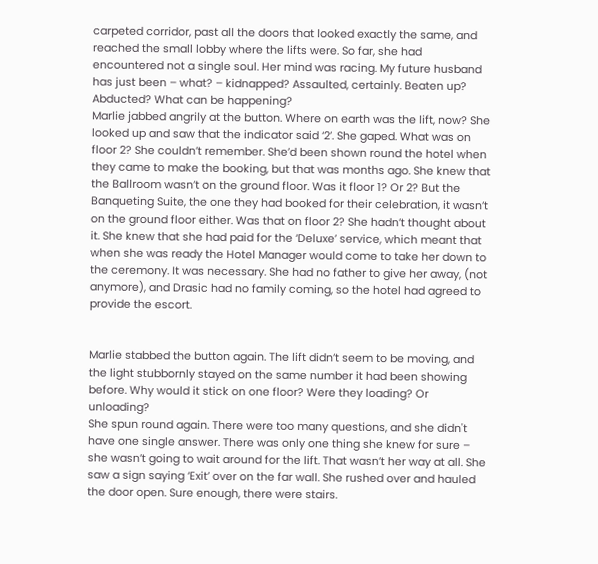carpeted corridor, past all the doors that looked exactly the same, and reached the small lobby where the lifts were. So far, she had encountered not a single soul. Her mind was racing. My future husband has just been – what? – kidnapped? Assaulted, certainly. Beaten up? Abducted? What can be happening?
Marlie jabbed angrily at the button. Where on earth was the lift, now? She looked up and saw that the indicator said ‘2’. She gaped. What was on floor 2? She couldn’t remember. She’d been shown round the hotel when they came to make the booking, but that was months ago. She knew that the Ballroom wasn’t on the ground floor. Was it floor 1? Or 2? But the Banqueting Suite, the one they had booked for their celebration, it wasn’t on the ground floor either. Was that on floor 2? She hadn’t thought about it. She knew that she had paid for the ‘Deluxe’ service, which meant that when she was ready the Hotel Manager would come to take her down to the ceremony. It was necessary. She had no father to give her away, (not anymore), and Drasic had no family coming, so the hotel had agreed to provide the escort.


Marlie stabbed the button again. The lift didn’t seem to be moving, and the light stubbornly stayed on the same number it had been showing before. Why would it stick on one floor? Were they loading? Or unloading?
She spun round again. There were too many questions, and she didn't have one single answer. There was only one thing she knew for sure – she wasn’t going to wait around for the lift. That wasn’t her way at all. She saw a sign saying ‘Exit’ over on the far wall. She rushed over and hauled the door open. Sure enough, there were stairs.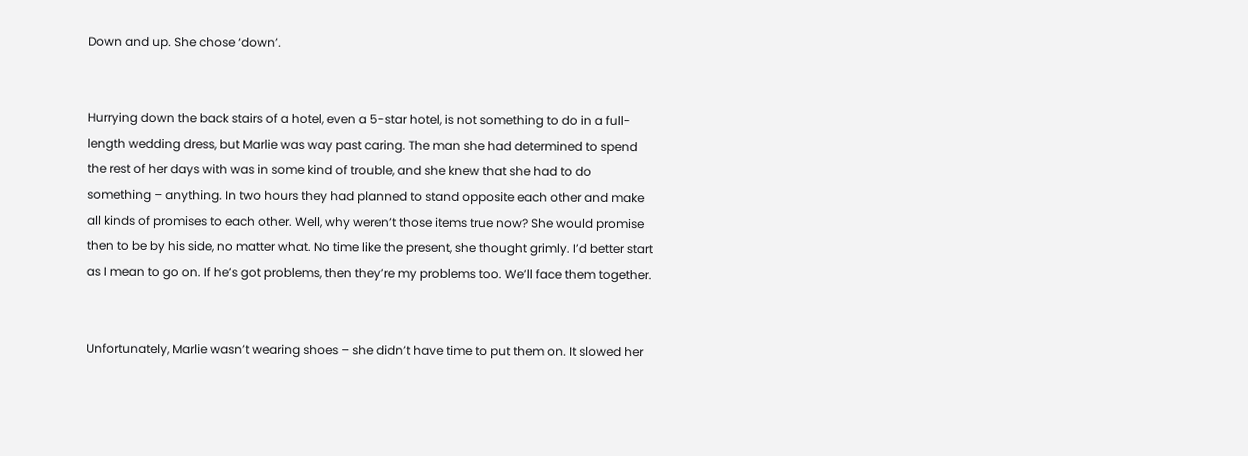Down and up. She chose ‘down’.


Hurrying down the back stairs of a hotel, even a 5-star hotel, is not something to do in a full-length wedding dress, but Marlie was way past caring. The man she had determined to spend the rest of her days with was in some kind of trouble, and she knew that she had to do something – anything. In two hours they had planned to stand opposite each other and make all kinds of promises to each other. Well, why weren’t those items true now? She would promise then to be by his side, no matter what. No time like the present, she thought grimly. I’d better start as I mean to go on. If he’s got problems, then they’re my problems too. We’ll face them together.


Unfortunately, Marlie wasn’t wearing shoes – she didn’t have time to put them on. It slowed her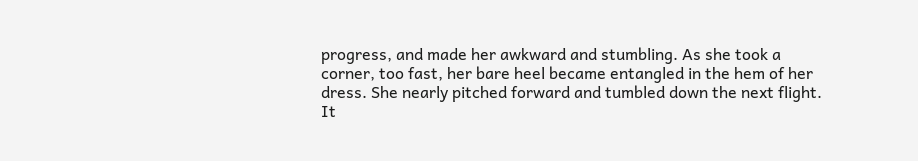progress, and made her awkward and stumbling. As she took a corner, too fast, her bare heel became entangled in the hem of her dress. She nearly pitched forward and tumbled down the next flight. It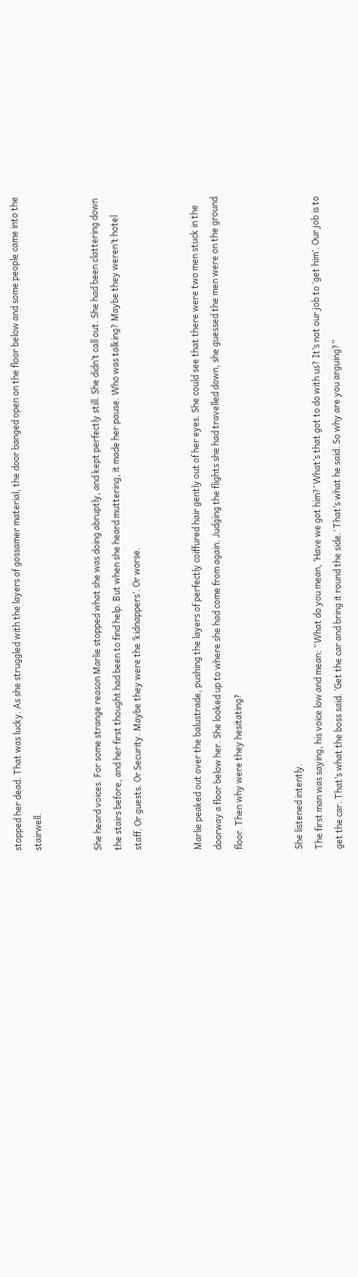stopped her dead. That was lucky. As she struggled with the layers of gossamer material, the door banged open on the floor below and some people came into the stairwell.


She heard voices. For some strange reason Marlie stopped what she was doing abruptly, and kept perfectly still. She didn’t call out. She had been clattering down the stairs before, and her first thought had been to find help. But when she heard muttering, it made her pause. Who was talking? Maybe they weren’t hotel staff. Or guests. Or Security. Maybe they were the ‘kidnappers’. Or worse.


Marlie peaked out over the balustrade, pushing the layers of perfectly coiffured hair gently out of her eyes. She could see that there were two men stuck in the doorway a floor below her. She looked up to where she had come from again. Judging the flights she had travelled down, she guessed the men were on the ground floor. Then why were they hesitating?


She listened intently.
The first man was saying, his voice low and mean: “What do you mean, ‘Have we got him?’ What’s that got to do with us? It’s not our job to ‘get him’. Our job is to get the car. That’s what the boss said. ‘Get the car and bring it round the side.’ That’s what he said. So why are you arguing?”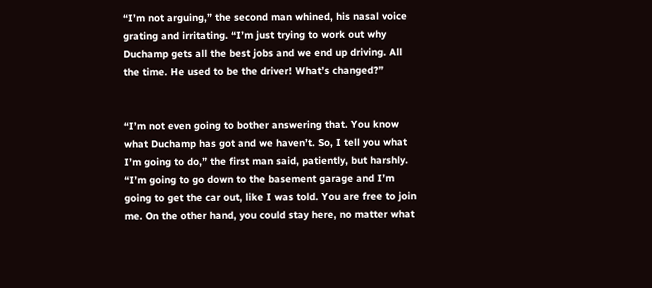“I’m not arguing,” the second man whined, his nasal voice grating and irritating. “I’m just trying to work out why Duchamp gets all the best jobs and we end up driving. All the time. He used to be the driver! What’s changed?”


“I’m not even going to bother answering that. You know what Duchamp has got and we haven’t. So, I tell you what I’m going to do,” the first man said, patiently, but harshly. “I’m going to go down to the basement garage and I’m going to get the car out, like I was told. You are free to join me. On the other hand, you could stay here, no matter what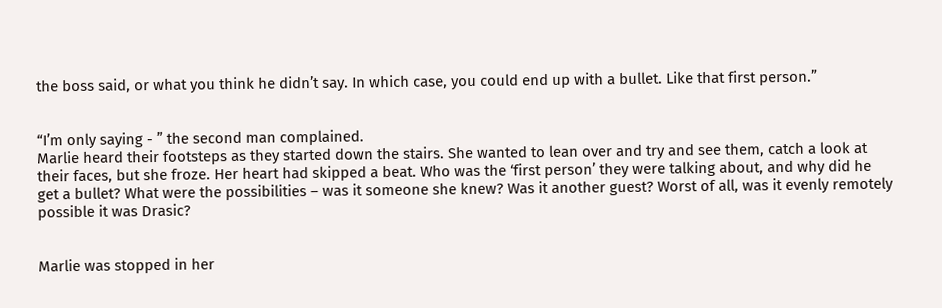the boss said, or what you think he didn’t say. In which case, you could end up with a bullet. Like that first person.”


“I’m only saying - ” the second man complained.
Marlie heard their footsteps as they started down the stairs. She wanted to lean over and try and see them, catch a look at their faces, but she froze. Her heart had skipped a beat. Who was the ‘first person’ they were talking about, and why did he get a bullet? What were the possibilities – was it someone she knew? Was it another guest? Worst of all, was it evenly remotely possible it was Drasic?


Marlie was stopped in her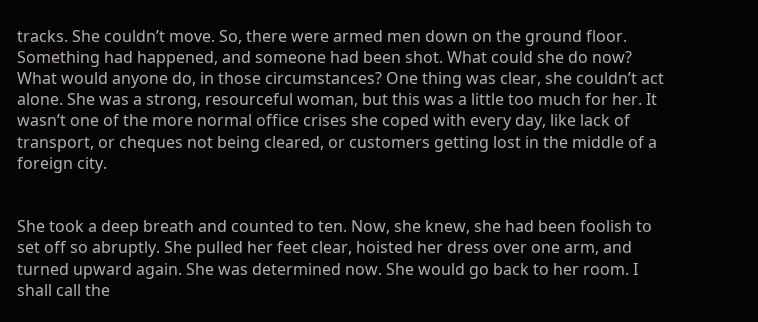tracks. She couldn’t move. So, there were armed men down on the ground floor. Something had happened, and someone had been shot. What could she do now? What would anyone do, in those circumstances? One thing was clear, she couldn’t act alone. She was a strong, resourceful woman, but this was a little too much for her. It wasn’t one of the more normal office crises she coped with every day, like lack of transport, or cheques not being cleared, or customers getting lost in the middle of a foreign city.


She took a deep breath and counted to ten. Now, she knew, she had been foolish to set off so abruptly. She pulled her feet clear, hoisted her dress over one arm, and turned upward again. She was determined now. She would go back to her room. I shall call the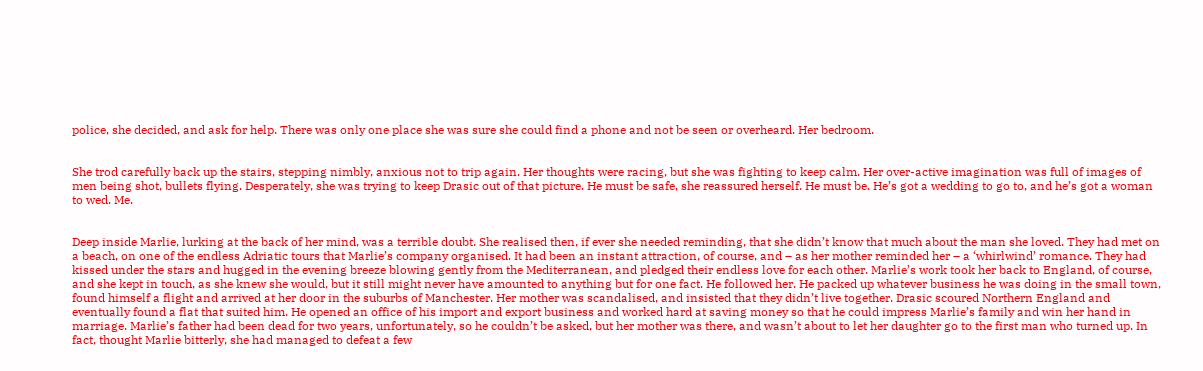police, she decided, and ask for help. There was only one place she was sure she could find a phone and not be seen or overheard. Her bedroom.


She trod carefully back up the stairs, stepping nimbly, anxious not to trip again. Her thoughts were racing, but she was fighting to keep calm. Her over-active imagination was full of images of men being shot, bullets flying. Desperately, she was trying to keep Drasic out of that picture. He must be safe, she reassured herself. He must be. He’s got a wedding to go to, and he’s got a woman to wed. Me.


Deep inside Marlie, lurking at the back of her mind, was a terrible doubt. She realised then, if ever she needed reminding, that she didn’t know that much about the man she loved. They had met on a beach, on one of the endless Adriatic tours that Marlie’s company organised. It had been an instant attraction, of course, and – as her mother reminded her – a ‘whirlwind’ romance. They had kissed under the stars and hugged in the evening breeze blowing gently from the Mediterranean, and pledged their endless love for each other. Marlie’s work took her back to England, of course, and she kept in touch, as she knew she would, but it still might never have amounted to anything but for one fact. He followed her. He packed up whatever business he was doing in the small town, found himself a flight and arrived at her door in the suburbs of Manchester. Her mother was scandalised, and insisted that they didn’t live together. Drasic scoured Northern England and eventually found a flat that suited him. He opened an office of his import and export business and worked hard at saving money so that he could impress Marlie’s family and win her hand in marriage. Marlie’s father had been dead for two years, unfortunately, so he couldn’t be asked, but her mother was there, and wasn’t about to let her daughter go to the first man who turned up. In fact, thought Marlie bitterly, she had managed to defeat a few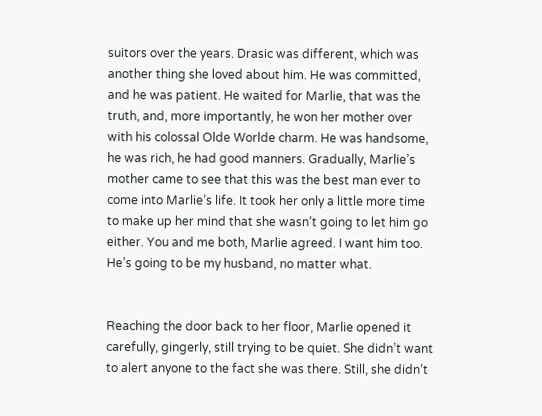suitors over the years. Drasic was different, which was another thing she loved about him. He was committed, and he was patient. He waited for Marlie, that was the truth, and, more importantly, he won her mother over with his colossal Olde Worlde charm. He was handsome, he was rich, he had good manners. Gradually, Marlie’s mother came to see that this was the best man ever to come into Marlie’s life. It took her only a little more time to make up her mind that she wasn’t going to let him go either. You and me both, Marlie agreed. I want him too. He’s going to be my husband, no matter what.


Reaching the door back to her floor, Marlie opened it carefully, gingerly, still trying to be quiet. She didn’t want to alert anyone to the fact she was there. Still, she didn’t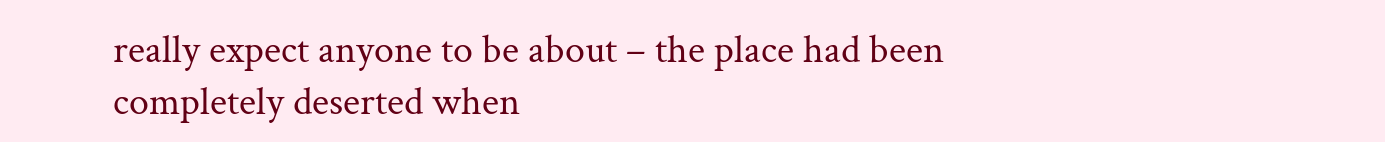really expect anyone to be about – the place had been completely deserted when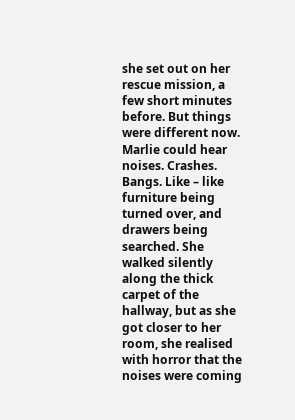she set out on her rescue mission, a few short minutes before. But things were different now. Marlie could hear noises. Crashes. Bangs. Like – like furniture being turned over, and drawers being searched. She walked silently along the thick carpet of the hallway, but as she got closer to her room, she realised with horror that the noises were coming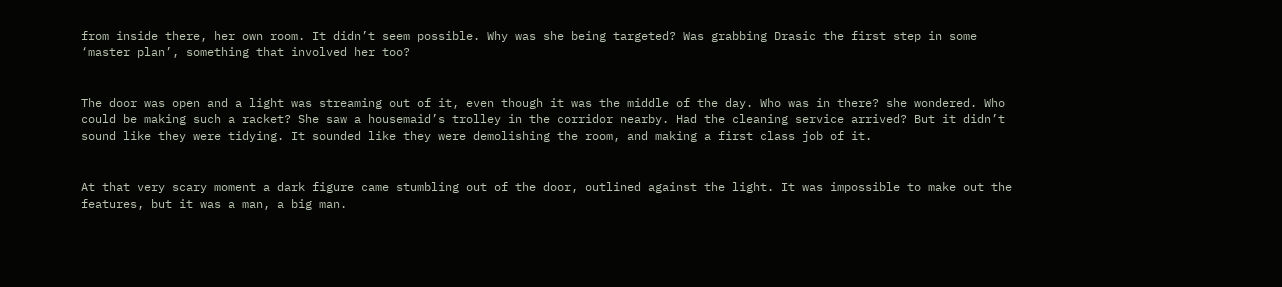from inside there, her own room. It didn’t seem possible. Why was she being targeted? Was grabbing Drasic the first step in some ‘master plan’, something that involved her too?


The door was open and a light was streaming out of it, even though it was the middle of the day. Who was in there? she wondered. Who could be making such a racket? She saw a housemaid’s trolley in the corridor nearby. Had the cleaning service arrived? But it didn’t sound like they were tidying. It sounded like they were demolishing the room, and making a first class job of it.


At that very scary moment a dark figure came stumbling out of the door, outlined against the light. It was impossible to make out the features, but it was a man, a big man.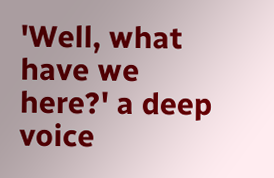'Well, what have we here?' a deep voice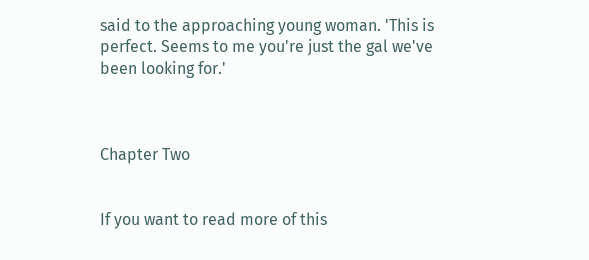said to the approaching young woman. 'This is perfect. Seems to me you're just the gal we've been looking for.'



Chapter Two


If you want to read more of this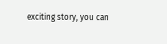exciting story, you can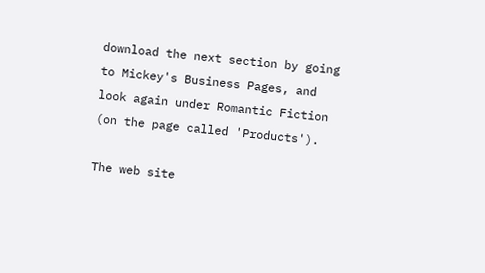download the next section by going to Mickey's Business Pages, and look again under Romantic Fiction (on the page called 'Products').

The web site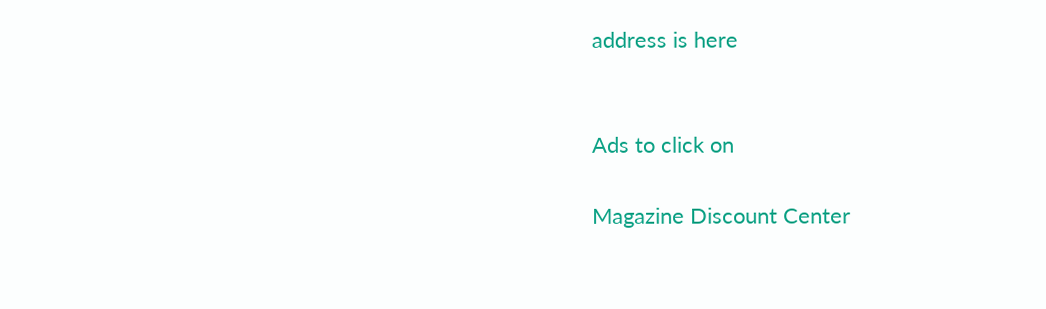address is here


Ads to click on

Magazine Discount Center